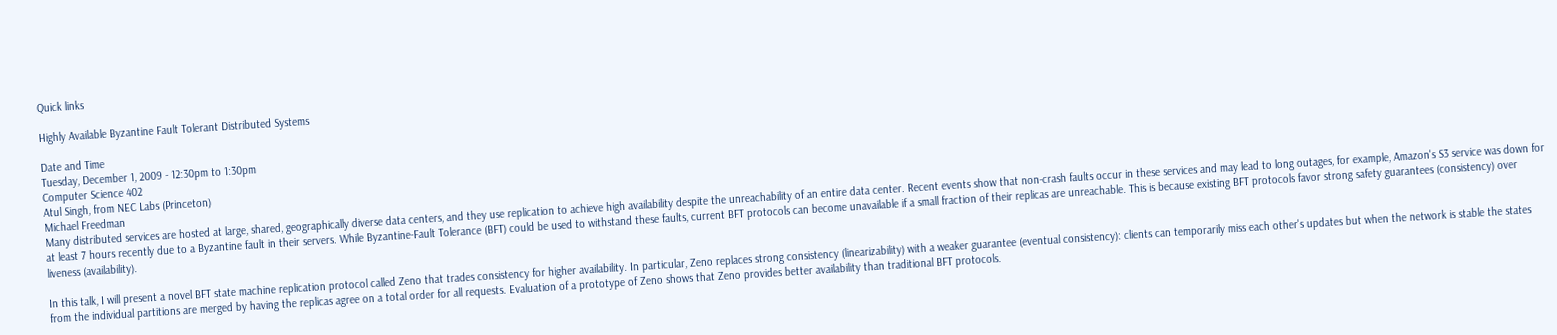Quick links

Highly Available Byzantine Fault Tolerant Distributed Systems

Date and Time
Tuesday, December 1, 2009 - 12:30pm to 1:30pm
Computer Science 402
Atul Singh, from NEC Labs (Princeton)
Michael Freedman
Many distributed services are hosted at large, shared, geographically diverse data centers, and they use replication to achieve high availability despite the unreachability of an entire data center. Recent events show that non-crash faults occur in these services and may lead to long outages, for example, Amazon's S3 service was down for at least 7 hours recently due to a Byzantine fault in their servers. While Byzantine-Fault Tolerance (BFT) could be used to withstand these faults, current BFT protocols can become unavailable if a small fraction of their replicas are unreachable. This is because existing BFT protocols favor strong safety guarantees (consistency) over liveness (availability).

In this talk, I will present a novel BFT state machine replication protocol called Zeno that trades consistency for higher availability. In particular, Zeno replaces strong consistency (linearizability) with a weaker guarantee (eventual consistency): clients can temporarily miss each other's updates but when the network is stable the states from the individual partitions are merged by having the replicas agree on a total order for all requests. Evaluation of a prototype of Zeno shows that Zeno provides better availability than traditional BFT protocols.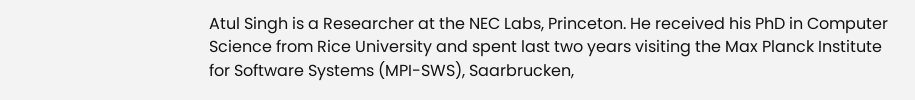Atul Singh is a Researcher at the NEC Labs, Princeton. He received his PhD in Computer Science from Rice University and spent last two years visiting the Max Planck Institute for Software Systems (MPI-SWS), Saarbrucken,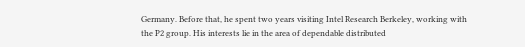Germany. Before that, he spent two years visiting Intel Research Berkeley, working with the P2 group. His interests lie in the area of dependable distributed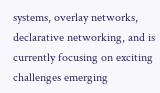systems, overlay networks, declarative networking, and is currently focusing on exciting challenges emerging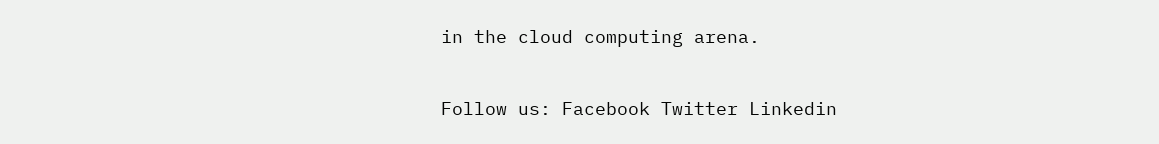in the cloud computing arena.

Follow us: Facebook Twitter Linkedin